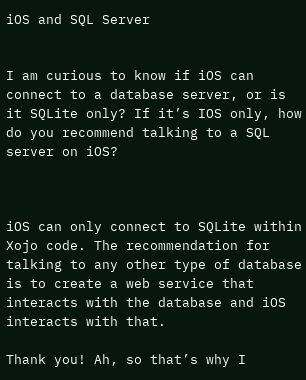iOS and SQL Server


I am curious to know if iOS can connect to a database server, or is it SQLite only? If it’s IOS only, how do you recommend talking to a SQL server on iOS?



iOS can only connect to SQLite within Xojo code. The recommendation for talking to any other type of database is to create a web service that interacts with the database and iOS interacts with that.

Thank you! Ah, so that’s why I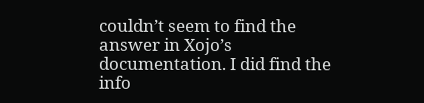couldn’t seem to find the answer in Xojo’s documentation. I did find the info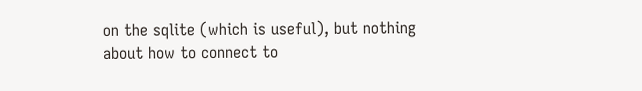on the sqlite (which is useful), but nothing about how to connect to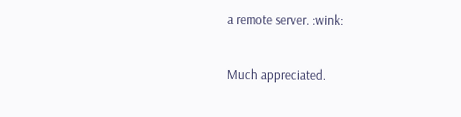a remote server. :wink:

Much appreciated.